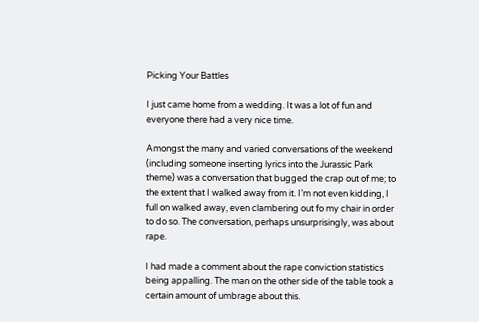Picking Your Battles

I just came home from a wedding. It was a lot of fun and everyone there had a very nice time.

Amongst the many and varied conversations of the weekend (including someone inserting lyrics into the Jurassic Park theme) was a conversation that bugged the crap out of me; to the extent that I walked away from it. I’m not even kidding, I full on walked away, even clambering out fo my chair in order to do so. The conversation, perhaps unsurprisingly, was about rape.

I had made a comment about the rape conviction statistics being appalling. The man on the other side of the table took a certain amount of umbrage about this.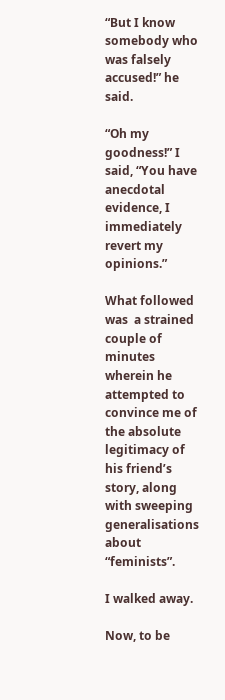“But I know somebody who was falsely accused!” he said.

“Oh my goodness!” I said, “You have anecdotal evidence, I immediately revert my opinions.”

What followed was  a strained couple of minutes wherein he attempted to convince me of the absolute legitimacy of his friend’s story, along with sweeping generalisations about “feminists”.

I walked away.

Now, to be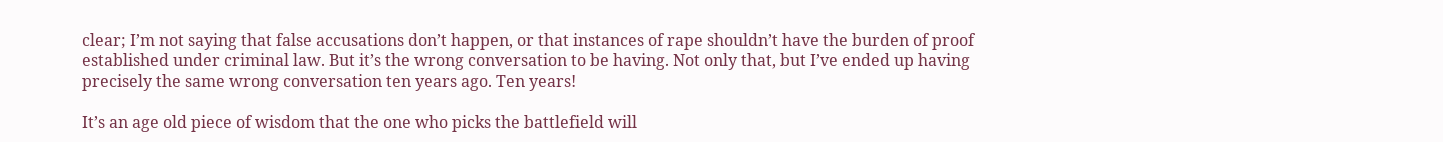clear; I’m not saying that false accusations don’t happen, or that instances of rape shouldn’t have the burden of proof established under criminal law. But it’s the wrong conversation to be having. Not only that, but I’ve ended up having precisely the same wrong conversation ten years ago. Ten years!

It’s an age old piece of wisdom that the one who picks the battlefield will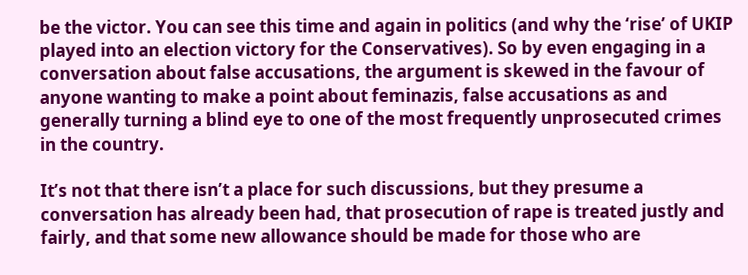be the victor. You can see this time and again in politics (and why the ‘rise’ of UKIP played into an election victory for the Conservatives). So by even engaging in a conversation about false accusations, the argument is skewed in the favour of anyone wanting to make a point about feminazis, false accusations as and generally turning a blind eye to one of the most frequently unprosecuted crimes in the country.

It’s not that there isn’t a place for such discussions, but they presume a conversation has already been had, that prosecution of rape is treated justly and fairly, and that some new allowance should be made for those who are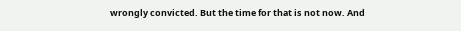wrongly convicted. But the time for that is not now. And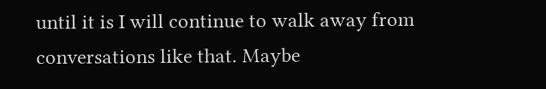until it is I will continue to walk away from conversations like that. Maybe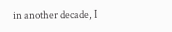in another decade, I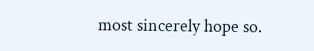most sincerely hope so.